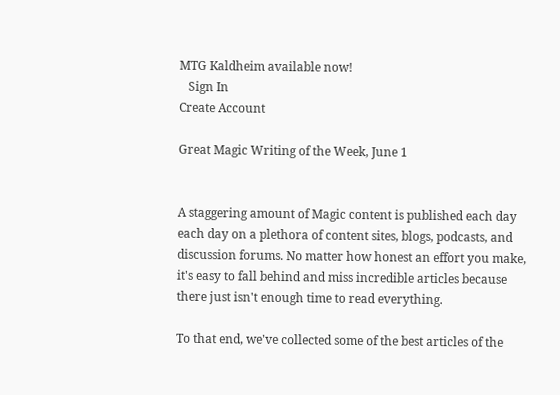MTG Kaldheim available now!
   Sign In
Create Account

Great Magic Writing of the Week, June 1


A staggering amount of Magic content is published each day each day on a plethora of content sites, blogs, podcasts, and discussion forums. No matter how honest an effort you make, it's easy to fall behind and miss incredible articles because there just isn't enough time to read everything.

To that end, we've collected some of the best articles of the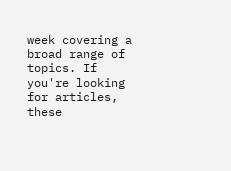week covering a broad range of topics. If you're looking for articles, these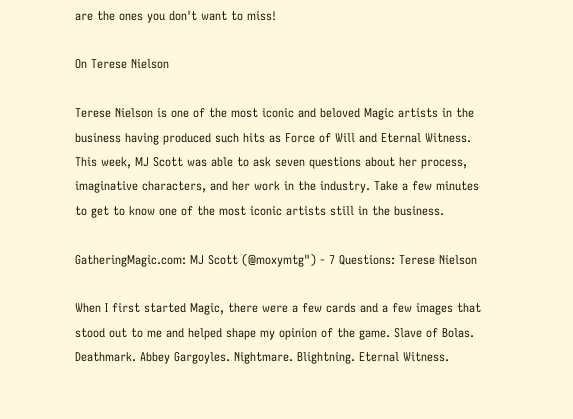are the ones you don't want to miss!

On Terese Nielson

Terese Nielson is one of the most iconic and beloved Magic artists in the business having produced such hits as Force of Will and Eternal Witness. This week, MJ Scott was able to ask seven questions about her process, imaginative characters, and her work in the industry. Take a few minutes to get to know one of the most iconic artists still in the business.

GatheringMagic.com: MJ Scott (@moxymtg") - 7 Questions: Terese Nielson

When I first started Magic, there were a few cards and a few images that stood out to me and helped shape my opinion of the game. Slave of Bolas. Deathmark. Abbey Gargoyles. Nightmare. Blightning. Eternal Witness.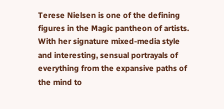Terese Nielsen is one of the defining figures in the Magic pantheon of artists. With her signature mixed-media style and interesting, sensual portrayals of everything from the expansive paths of the mind to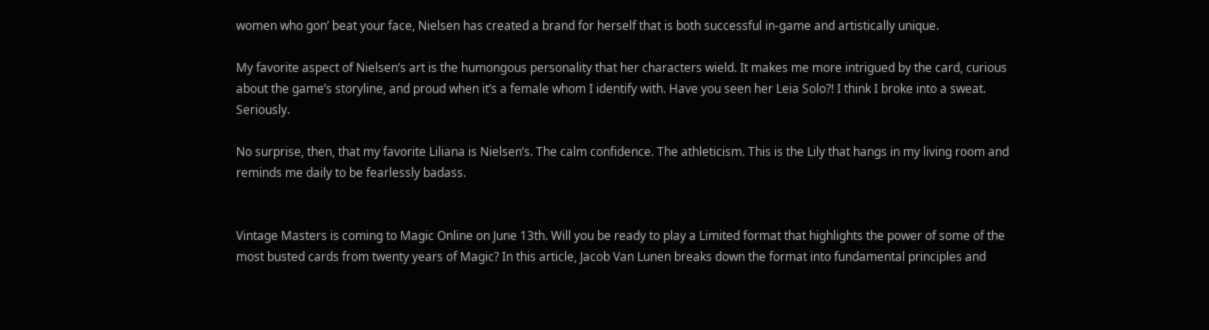women who gon’ beat your face, Nielsen has created a brand for herself that is both successful in-game and artistically unique.

My favorite aspect of Nielsen’s art is the humongous personality that her characters wield. It makes me more intrigued by the card, curious about the game’s storyline, and proud when it’s a female whom I identify with. Have you seen her Leia Solo?! I think I broke into a sweat. Seriously.

No surprise, then, that my favorite Liliana is Nielsen’s. The calm confidence. The athleticism. This is the Lily that hangs in my living room and reminds me daily to be fearlessly badass.


Vintage Masters is coming to Magic Online on June 13th. Will you be ready to play a Limited format that highlights the power of some of the most busted cards from twenty years of Magic? In this article, Jacob Van Lunen breaks down the format into fundamental principles and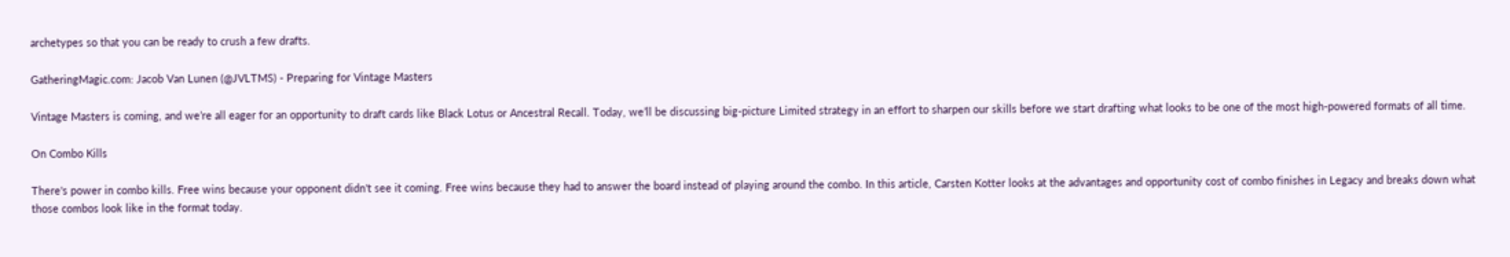archetypes so that you can be ready to crush a few drafts.

GatheringMagic.com: Jacob Van Lunen (@JVLTMS) - Preparing for Vintage Masters

Vintage Masters is coming, and we’re all eager for an opportunity to draft cards like Black Lotus or Ancestral Recall. Today, we’ll be discussing big-picture Limited strategy in an effort to sharpen our skills before we start drafting what looks to be one of the most high-powered formats of all time.

On Combo Kills

There's power in combo kills. Free wins because your opponent didn't see it coming. Free wins because they had to answer the board instead of playing around the combo. In this article, Carsten Kotter looks at the advantages and opportunity cost of combo finishes in Legacy and breaks down what those combos look like in the format today.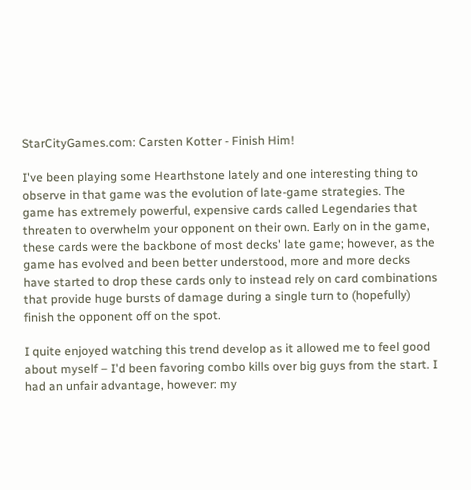StarCityGames.com: Carsten Kotter - Finish Him!

I've been playing some Hearthstone lately and one interesting thing to observe in that game was the evolution of late-game strategies. The game has extremely powerful, expensive cards called Legendaries that threaten to overwhelm your opponent on their own. Early on in the game, these cards were the backbone of most decks' late game; however, as the game has evolved and been better understood, more and more decks have started to drop these cards only to instead rely on card combinations that provide huge bursts of damage during a single turn to (hopefully) finish the opponent off on the spot.

I quite enjoyed watching this trend develop as it allowed me to feel good about myself – I'd been favoring combo kills over big guys from the start. I had an unfair advantage, however: my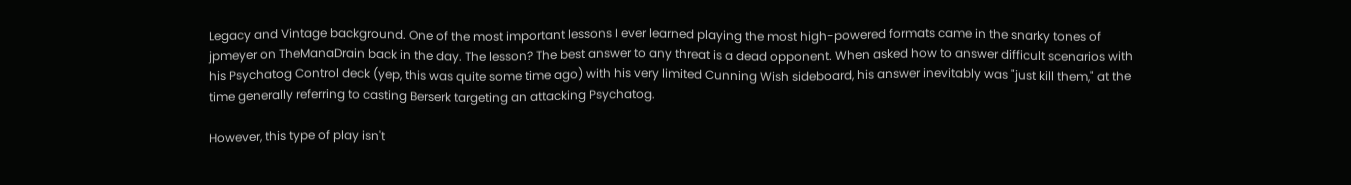Legacy and Vintage background. One of the most important lessons I ever learned playing the most high-powered formats came in the snarky tones of jpmeyer on TheManaDrain back in the day. The lesson? The best answer to any threat is a dead opponent. When asked how to answer difficult scenarios with his Psychatog Control deck (yep, this was quite some time ago) with his very limited Cunning Wish sideboard, his answer inevitably was "just kill them," at the time generally referring to casting Berserk targeting an attacking Psychatog.

However, this type of play isn't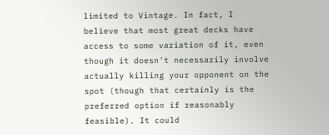limited to Vintage. In fact, I believe that most great decks have access to some variation of it, even though it doesn't necessarily involve actually killing your opponent on the spot (though that certainly is the preferred option if reasonably feasible). It could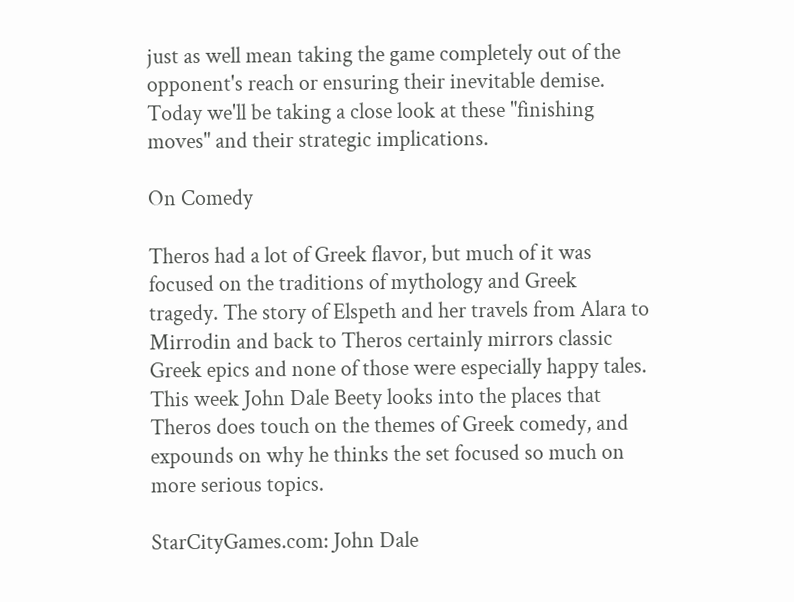just as well mean taking the game completely out of the opponent's reach or ensuring their inevitable demise. Today we'll be taking a close look at these "finishing moves" and their strategic implications.

On Comedy

Theros had a lot of Greek flavor, but much of it was focused on the traditions of mythology and Greek tragedy. The story of Elspeth and her travels from Alara to Mirrodin and back to Theros certainly mirrors classic Greek epics and none of those were especially happy tales. This week John Dale Beety looks into the places that Theros does touch on the themes of Greek comedy, and expounds on why he thinks the set focused so much on more serious topics.

StarCityGames.com: John Dale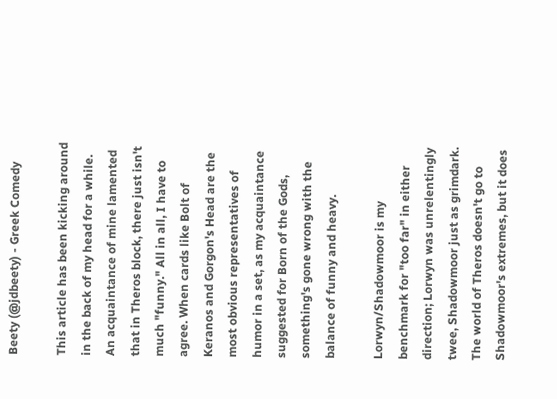Beety (@jdbeety) - Greek Comedy

This article has been kicking around in the back of my head for a while. An acquaintance of mine lamented that in Theros block, there just isn't much "funny." All in all, I have to agree. When cards like Bolt of Keranos and Gorgon's Head are the most obvious representatives of humor in a set, as my acquaintance suggested for Born of the Gods, something's gone wrong with the balance of funny and heavy.

Lorwyn/Shadowmoor is my benchmark for "too far" in either direction; Lorwyn was unrelentingly twee, Shadowmoor just as grimdark. The world of Theros doesn't go to Shadowmoor's extremes, but it does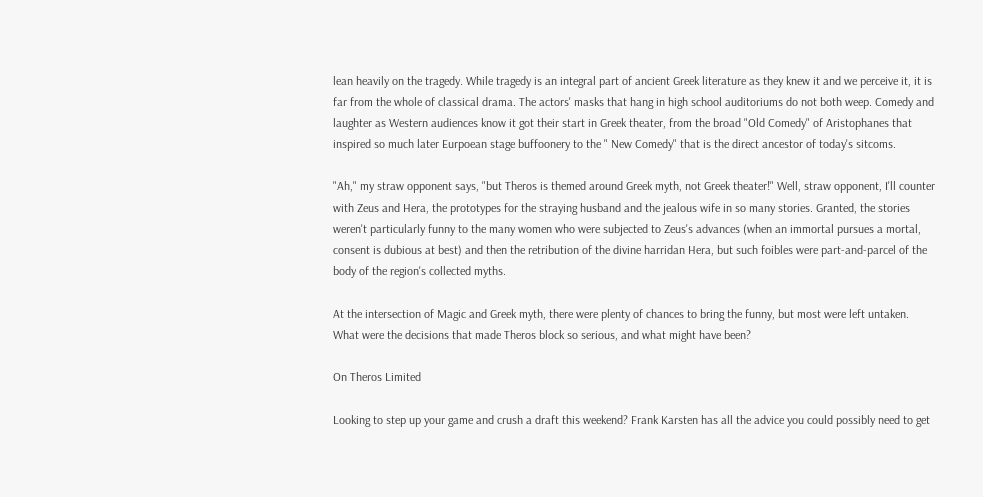lean heavily on the tragedy. While tragedy is an integral part of ancient Greek literature as they knew it and we perceive it, it is far from the whole of classical drama. The actors' masks that hang in high school auditoriums do not both weep. Comedy and laughter as Western audiences know it got their start in Greek theater, from the broad "Old Comedy" of Aristophanes that inspired so much later Eurpoean stage buffoonery to the " New Comedy" that is the direct ancestor of today's sitcoms.

"Ah," my straw opponent says, "but Theros is themed around Greek myth, not Greek theater!" Well, straw opponent, I'll counter with Zeus and Hera, the prototypes for the straying husband and the jealous wife in so many stories. Granted, the stories weren't particularly funny to the many women who were subjected to Zeus's advances (when an immortal pursues a mortal, consent is dubious at best) and then the retribution of the divine harridan Hera, but such foibles were part-and-parcel of the body of the region's collected myths.

At the intersection of Magic and Greek myth, there were plenty of chances to bring the funny, but most were left untaken. What were the decisions that made Theros block so serious, and what might have been?

On Theros Limited

Looking to step up your game and crush a draft this weekend? Frank Karsten has all the advice you could possibly need to get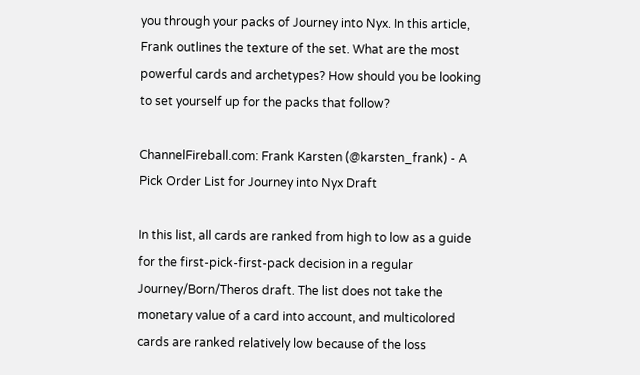you through your packs of Journey into Nyx. In this article, Frank outlines the texture of the set. What are the most powerful cards and archetypes? How should you be looking to set yourself up for the packs that follow?

ChannelFireball.com: Frank Karsten (@karsten_frank) - A Pick Order List for Journey into Nyx Draft

In this list, all cards are ranked from high to low as a guide for the first-pick-first-pack decision in a regular Journey/Born/Theros draft. The list does not take the monetary value of a card into account, and multicolored cards are ranked relatively low because of the loss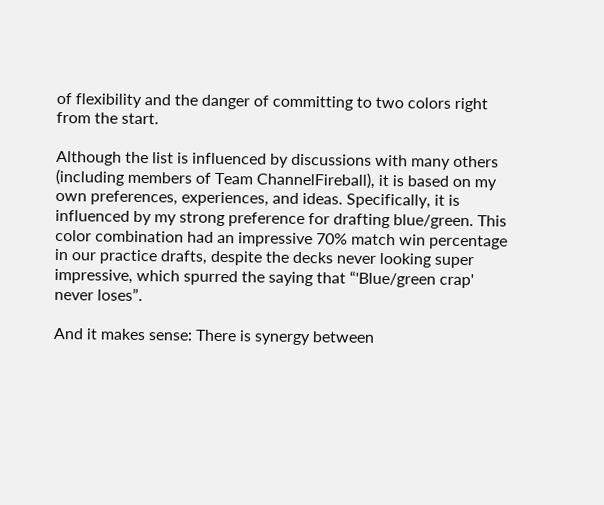of flexibility and the danger of committing to two colors right from the start.

Although the list is influenced by discussions with many others (including members of Team ChannelFireball), it is based on my own preferences, experiences, and ideas. Specifically, it is influenced by my strong preference for drafting blue/green. This color combination had an impressive 70% match win percentage in our practice drafts, despite the decks never looking super impressive, which spurred the saying that “'Blue/green crap' never loses”.

And it makes sense: There is synergy between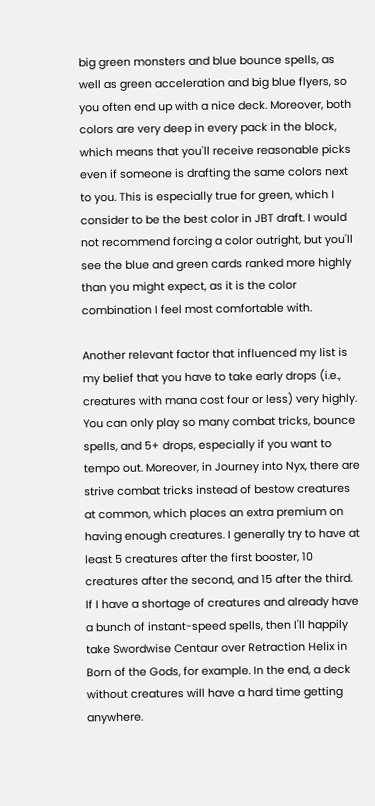big green monsters and blue bounce spells, as well as green acceleration and big blue flyers, so you often end up with a nice deck. Moreover, both colors are very deep in every pack in the block, which means that you'll receive reasonable picks even if someone is drafting the same colors next to you. This is especially true for green, which I consider to be the best color in JBT draft. I would not recommend forcing a color outright, but you'll see the blue and green cards ranked more highly than you might expect, as it is the color combination I feel most comfortable with.

Another relevant factor that influenced my list is my belief that you have to take early drops (i.e., creatures with mana cost four or less) very highly. You can only play so many combat tricks, bounce spells, and 5+ drops, especially if you want to tempo out. Moreover, in Journey into Nyx, there are strive combat tricks instead of bestow creatures at common, which places an extra premium on having enough creatures. I generally try to have at least 5 creatures after the first booster, 10 creatures after the second, and 15 after the third. If I have a shortage of creatures and already have a bunch of instant-speed spells, then I'll happily take Swordwise Centaur over Retraction Helix in Born of the Gods, for example. In the end, a deck without creatures will have a hard time getting anywhere.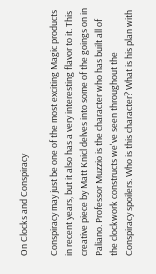On Clocks and Conspiracy

Conspiracy may just be one of the most exciting Magic products in recent years, but it also has a very interesting flavor to it. This creative piece by Matt Knicl delves into some of the goings on in Paliano. Professor Muzzio is the character who has built all of the clockwork constructs we've seen throughout the Conspiracy spoilers. Who is this character? What is his plan with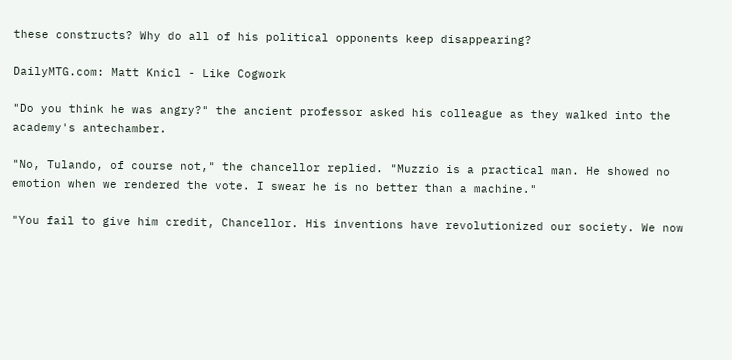these constructs? Why do all of his political opponents keep disappearing?

DailyMTG.com: Matt Knicl - Like Cogwork

"Do you think he was angry?" the ancient professor asked his colleague as they walked into the academy's antechamber.

"No, Tulando, of course not," the chancellor replied. "Muzzio is a practical man. He showed no emotion when we rendered the vote. I swear he is no better than a machine."

"You fail to give him credit, Chancellor. His inventions have revolutionized our society. We now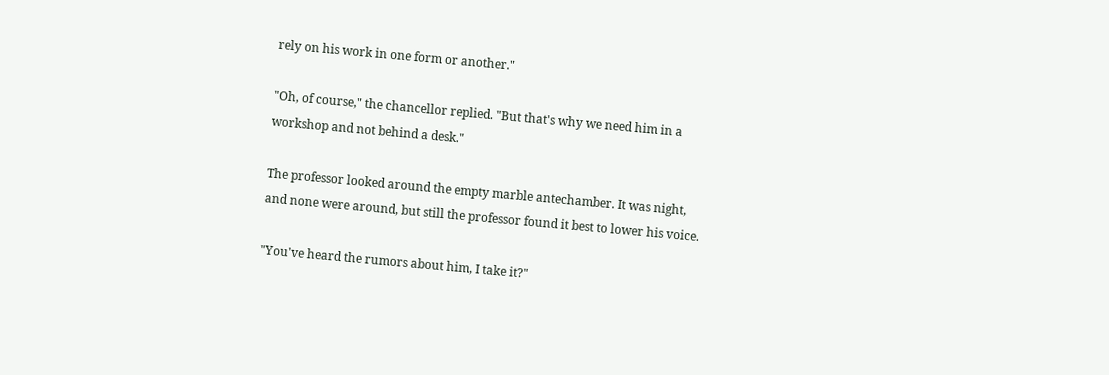rely on his work in one form or another."

"Oh, of course," the chancellor replied. "But that's why we need him in a workshop and not behind a desk."

The professor looked around the empty marble antechamber. It was night, and none were around, but still the professor found it best to lower his voice.

"You've heard the rumors about him, I take it?"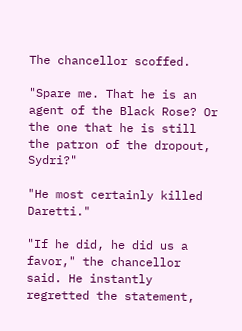The chancellor scoffed.

"Spare me. That he is an agent of the Black Rose? Or the one that he is still the patron of the dropout, Sydri?"

"He most certainly killed Daretti."

"If he did, he did us a favor," the chancellor said. He instantly regretted the statement,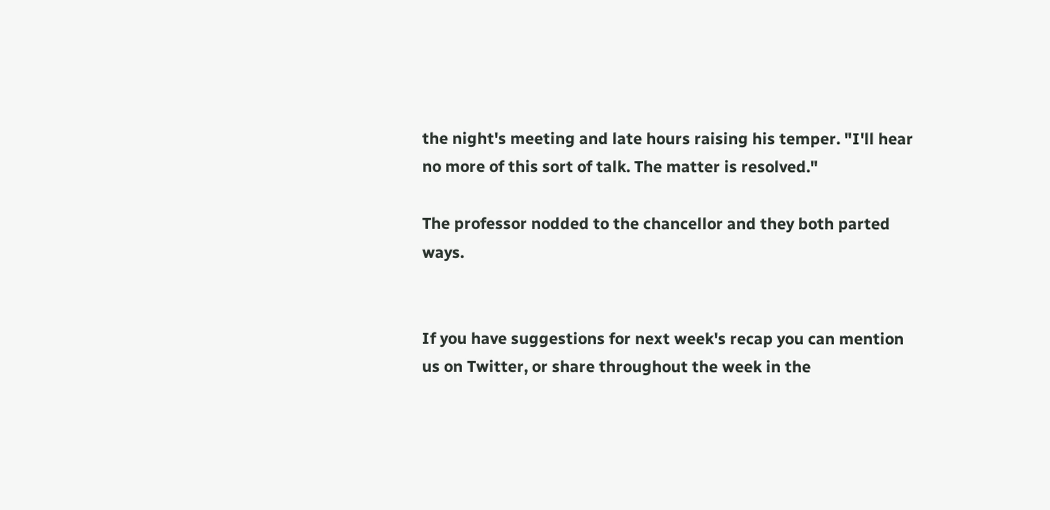the night's meeting and late hours raising his temper. "I'll hear no more of this sort of talk. The matter is resolved."

The professor nodded to the chancellor and they both parted ways.


If you have suggestions for next week's recap you can mention us on Twitter, or share throughout the week in the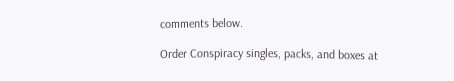comments below.

Order Conspiracy singles, packs, and boxes at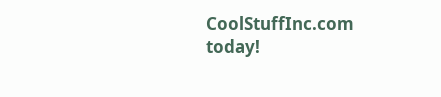CoolStuffInc.com today!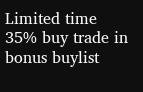Limited time 35% buy trade in bonus buylist